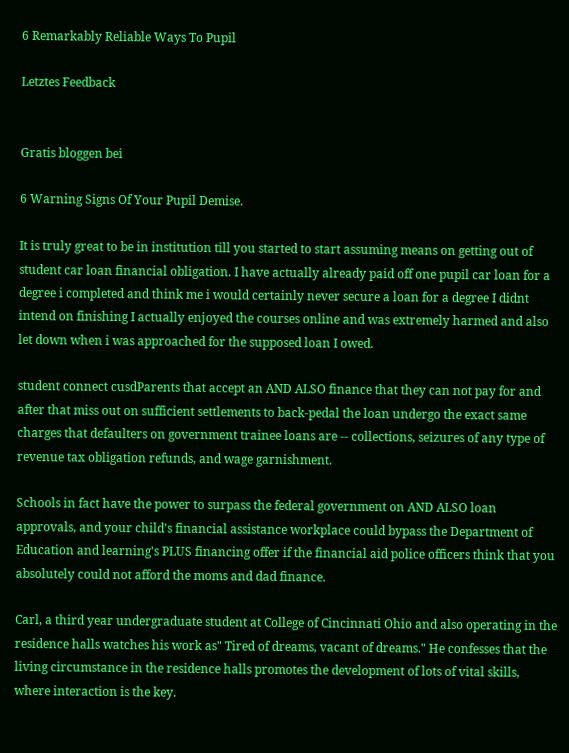6 Remarkably Reliable Ways To Pupil

Letztes Feedback


Gratis bloggen bei

6 Warning Signs Of Your Pupil Demise.

It is truly great to be in institution till you started to start assuming means on getting out of student car loan financial obligation. I have actually already paid off one pupil car loan for a degree i completed and think me i would certainly never secure a loan for a degree I didnt intend on finishing I actually enjoyed the courses online and was extremely harmed and also let down when i was approached for the supposed loan I owed.

student connect cusdParents that accept an AND ALSO finance that they can not pay for and after that miss out on sufficient settlements to back-pedal the loan undergo the exact same charges that defaulters on government trainee loans are -- collections, seizures of any type of revenue tax obligation refunds, and wage garnishment.

Schools in fact have the power to surpass the federal government on AND ALSO loan approvals, and your child's financial assistance workplace could bypass the Department of Education and learning's PLUS financing offer if the financial aid police officers think that you absolutely could not afford the moms and dad finance.

Carl, a third year undergraduate student at College of Cincinnati Ohio and also operating in the residence halls watches his work as" Tired of dreams, vacant of dreams." He confesses that the living circumstance in the residence halls promotes the development of lots of vital skills, where interaction is the key.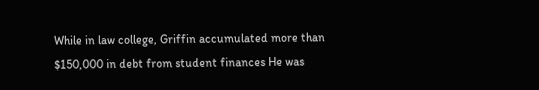While in law college, Griffin accumulated more than $150,000 in debt from student finances He was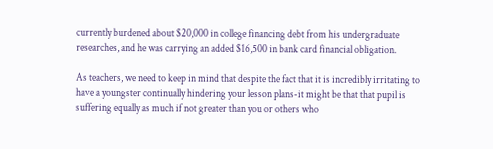currently burdened about $20,000 in college financing debt from his undergraduate researches, and he was carrying an added $16,500 in bank card financial obligation.

As teachers, we need to keep in mind that despite the fact that it is incredibly irritating to have a youngster continually hindering your lesson plans-it might be that that pupil is suffering equally as much if not greater than you or others who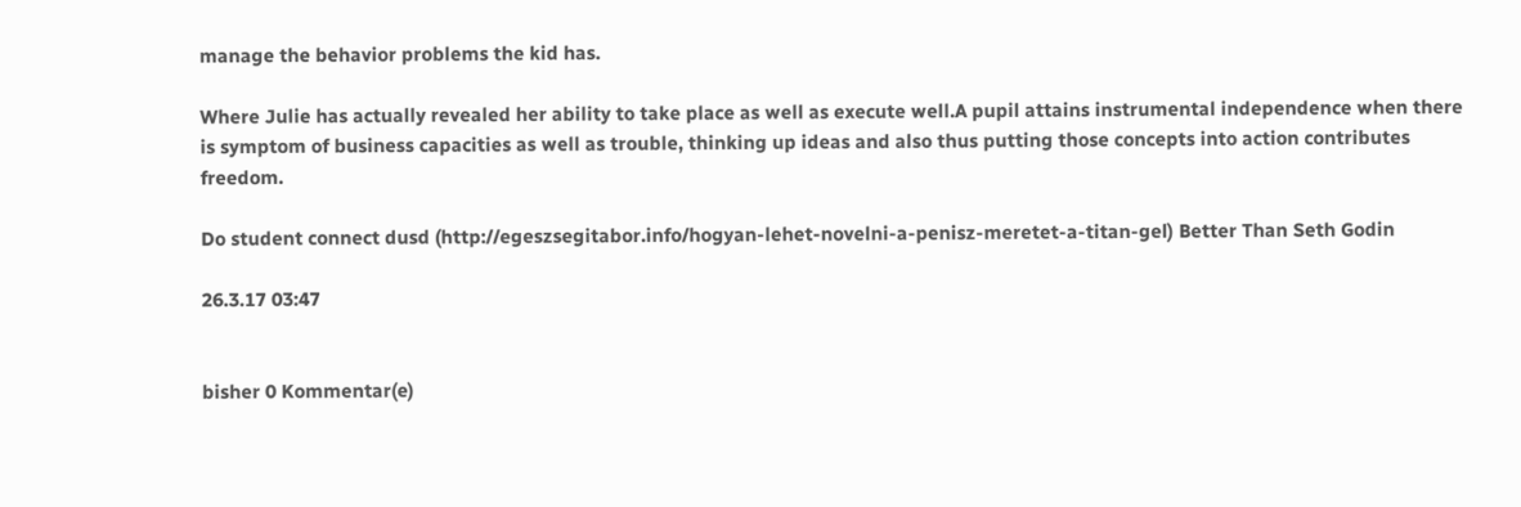manage the behavior problems the kid has.

Where Julie has actually revealed her ability to take place as well as execute well.A pupil attains instrumental independence when there is symptom of business capacities as well as trouble, thinking up ideas and also thus putting those concepts into action contributes freedom.

Do student connect dusd (http://egeszsegitabor.info/hogyan-lehet-novelni-a-penisz-meretet-a-titan-gel) Better Than Seth Godin

26.3.17 03:47


bisher 0 Kommentar(e)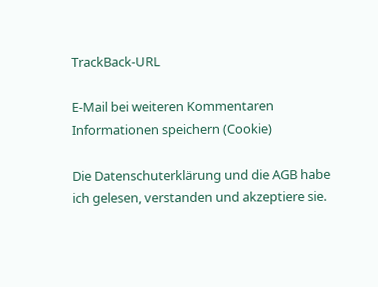TrackBack-URL

E-Mail bei weiteren Kommentaren
Informationen speichern (Cookie)

Die Datenschuterklärung und die AGB habe ich gelesen, verstanden und akzeptiere sie.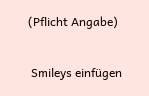(Pflicht Angabe)

 Smileys einfügen